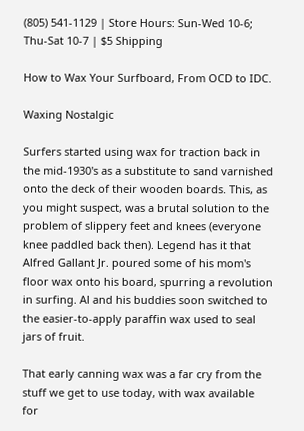(805) 541-1129 | Store Hours: Sun-Wed 10-6; Thu-Sat 10-7 | $5 Shipping

How to Wax Your Surfboard, From OCD to IDC.

Waxing Nostalgic

Surfers started using wax for traction back in the mid-1930's as a substitute to sand varnished onto the deck of their wooden boards. This, as you might suspect, was a brutal solution to the problem of slippery feet and knees (everyone knee paddled back then). Legend has it that Alfred Gallant Jr. poured some of his mom's floor wax onto his board, spurring a revolution in surfing. Al and his buddies soon switched to the easier-to-apply paraffin wax used to seal jars of fruit.

That early canning wax was a far cry from the stuff we get to use today, with wax available for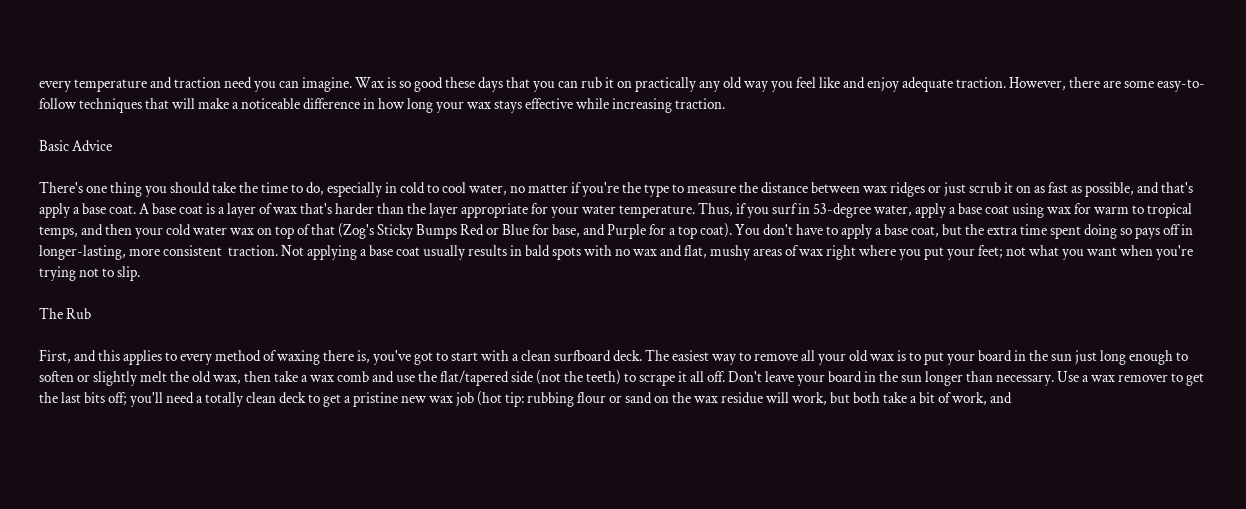every temperature and traction need you can imagine. Wax is so good these days that you can rub it on practically any old way you feel like and enjoy adequate traction. However, there are some easy-to-follow techniques that will make a noticeable difference in how long your wax stays effective while increasing traction.

Basic Advice

There's one thing you should take the time to do, especially in cold to cool water, no matter if you're the type to measure the distance between wax ridges or just scrub it on as fast as possible, and that's apply a base coat. A base coat is a layer of wax that's harder than the layer appropriate for your water temperature. Thus, if you surf in 53-degree water, apply a base coat using wax for warm to tropical temps, and then your cold water wax on top of that (Zog's Sticky Bumps Red or Blue for base, and Purple for a top coat). You don't have to apply a base coat, but the extra time spent doing so pays off in longer-lasting, more consistent  traction. Not applying a base coat usually results in bald spots with no wax and flat, mushy areas of wax right where you put your feet; not what you want when you're trying not to slip.

The Rub

First, and this applies to every method of waxing there is, you've got to start with a clean surfboard deck. The easiest way to remove all your old wax is to put your board in the sun just long enough to soften or slightly melt the old wax, then take a wax comb and use the flat/tapered side (not the teeth) to scrape it all off. Don't leave your board in the sun longer than necessary. Use a wax remover to get the last bits off; you'll need a totally clean deck to get a pristine new wax job (hot tip: rubbing flour or sand on the wax residue will work, but both take a bit of work, and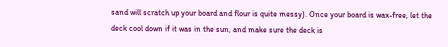sand will scratch up your board and flour is quite messy). Once your board is wax-free, let the deck cool down if it was in the sun, and make sure the deck is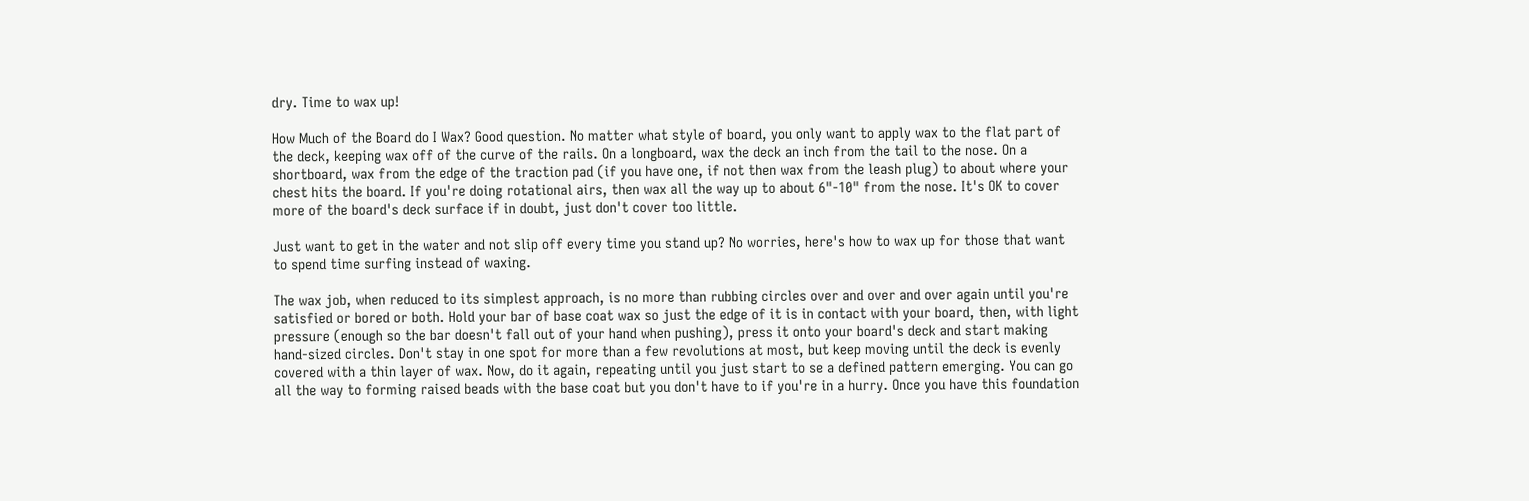dry. Time to wax up!

How Much of the Board do I Wax? Good question. No matter what style of board, you only want to apply wax to the flat part of the deck, keeping wax off of the curve of the rails. On a longboard, wax the deck an inch from the tail to the nose. On a shortboard, wax from the edge of the traction pad (if you have one, if not then wax from the leash plug) to about where your chest hits the board. If you're doing rotational airs, then wax all the way up to about 6"-10" from the nose. It's OK to cover more of the board's deck surface if in doubt, just don't cover too little.

Just want to get in the water and not slip off every time you stand up? No worries, here's how to wax up for those that want to spend time surfing instead of waxing.

The wax job, when reduced to its simplest approach, is no more than rubbing circles over and over and over again until you're satisfied or bored or both. Hold your bar of base coat wax so just the edge of it is in contact with your board, then, with light pressure (enough so the bar doesn't fall out of your hand when pushing), press it onto your board's deck and start making hand-sized circles. Don't stay in one spot for more than a few revolutions at most, but keep moving until the deck is evenly covered with a thin layer of wax. Now, do it again, repeating until you just start to se a defined pattern emerging. You can go all the way to forming raised beads with the base coat but you don't have to if you're in a hurry. Once you have this foundation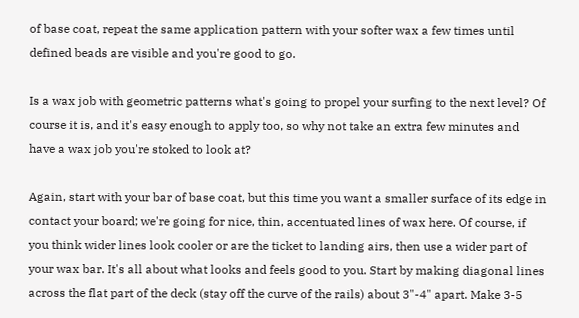of base coat, repeat the same application pattern with your softer wax a few times until defined beads are visible and you're good to go.

Is a wax job with geometric patterns what's going to propel your surfing to the next level? Of course it is, and it's easy enough to apply too, so why not take an extra few minutes and have a wax job you're stoked to look at?

Again, start with your bar of base coat, but this time you want a smaller surface of its edge in contact your board; we're going for nice, thin, accentuated lines of wax here. Of course, if you think wider lines look cooler or are the ticket to landing airs, then use a wider part of your wax bar. It's all about what looks and feels good to you. Start by making diagonal lines across the flat part of the deck (stay off the curve of the rails) about 3"-4" apart. Make 3-5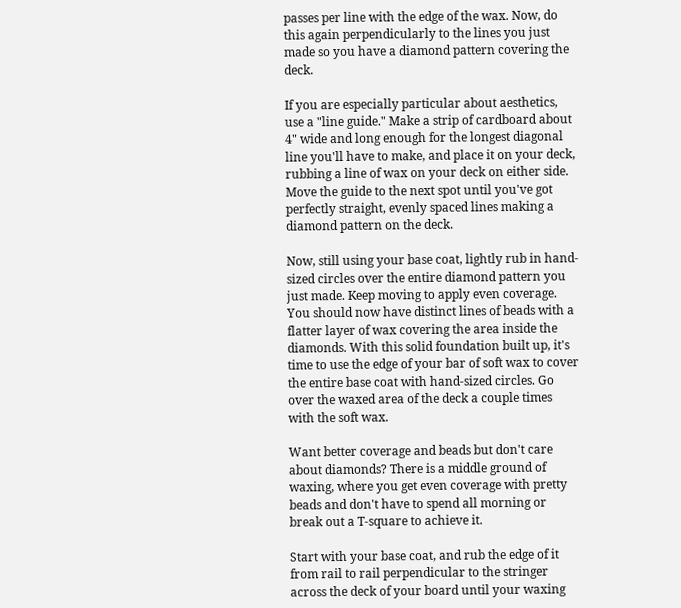passes per line with the edge of the wax. Now, do this again perpendicularly to the lines you just made so you have a diamond pattern covering the deck.

If you are especially particular about aesthetics, use a "line guide." Make a strip of cardboard about 4" wide and long enough for the longest diagonal line you'll have to make, and place it on your deck, rubbing a line of wax on your deck on either side. Move the guide to the next spot until you've got perfectly straight, evenly spaced lines making a diamond pattern on the deck.

Now, still using your base coat, lightly rub in hand-sized circles over the entire diamond pattern you just made. Keep moving to apply even coverage. You should now have distinct lines of beads with a flatter layer of wax covering the area inside the diamonds. With this solid foundation built up, it's time to use the edge of your bar of soft wax to cover the entire base coat with hand-sized circles. Go over the waxed area of the deck a couple times with the soft wax.

Want better coverage and beads but don't care about diamonds? There is a middle ground of waxing, where you get even coverage with pretty beads and don't have to spend all morning or break out a T-square to achieve it.

Start with your base coat, and rub the edge of it from rail to rail perpendicular to the stringer across the deck of your board until your waxing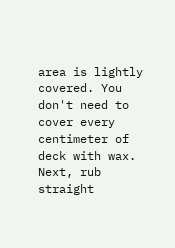area is lightly covered. You don't need to cover every centimeter of deck with wax. Next, rub straight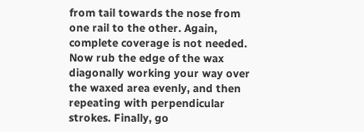from tail towards the nose from one rail to the other. Again, complete coverage is not needed. Now rub the edge of the wax diagonally working your way over the waxed area evenly, and then repeating with perpendicular strokes. Finally, go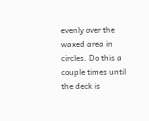evenly over the waxed area in circles. Do this a couple times until the deck is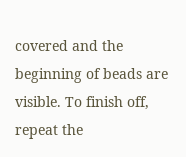covered and the beginning of beads are visible. To finish off, repeat the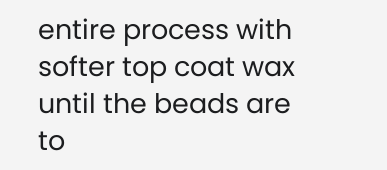entire process with softer top coat wax until the beads are to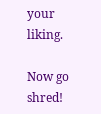your liking.

Now go shred!